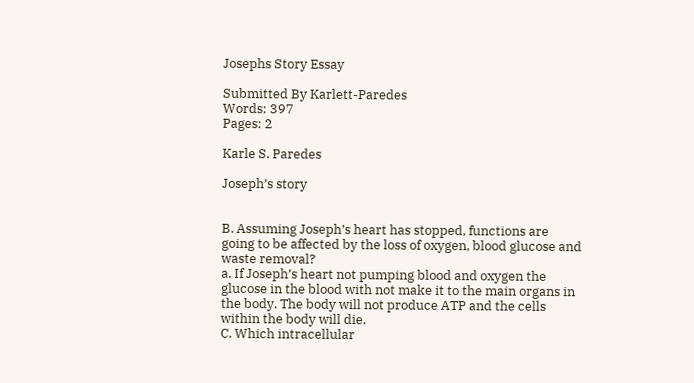Josephs Story Essay

Submitted By Karlett-Paredes
Words: 397
Pages: 2

Karle S. Paredes

Joseph’s story


B. Assuming Joseph’s heart has stopped, functions are going to be affected by the loss of oxygen, blood glucose and waste removal?
a. If Joseph’s heart not pumping blood and oxygen the glucose in the blood with not make it to the main organs in the body. The body will not produce ATP and the cells within the body will die.
C. Which intracellular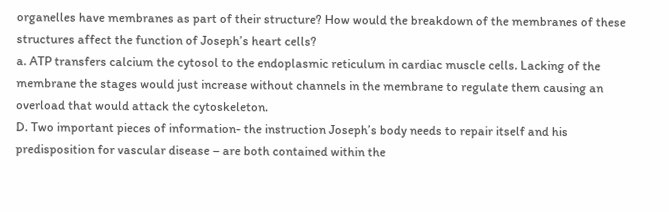organelles have membranes as part of their structure? How would the breakdown of the membranes of these structures affect the function of Joseph’s heart cells?
a. ATP transfers calcium the cytosol to the endoplasmic reticulum in cardiac muscle cells. Lacking of the membrane the stages would just increase without channels in the membrane to regulate them causing an overload that would attack the cytoskeleton.
D. Two important pieces of information- the instruction Joseph’s body needs to repair itself and his predisposition for vascular disease – are both contained within the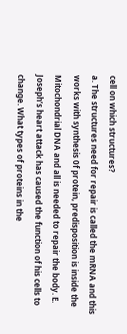cell on which structures?
a. The structures need for repair is called the mRNA and this works with synthesis 0f protein, predisposition is inside the Mitochondrial DNA and all is needed to repair the body. E. Joseph’s heart attack has caused the function of his cells to change. What types of proteins in the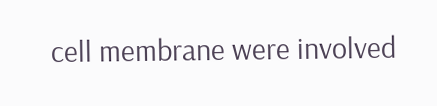cell membrane were involved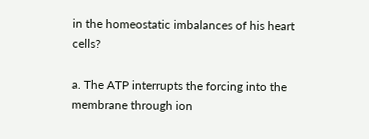in the homeostatic imbalances of his heart cells?

a. The ATP interrupts the forcing into the membrane through ion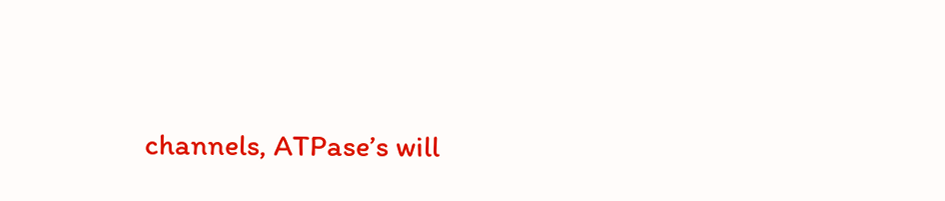channels, ATPase’s will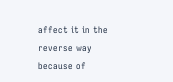affect it in the reverse way because of